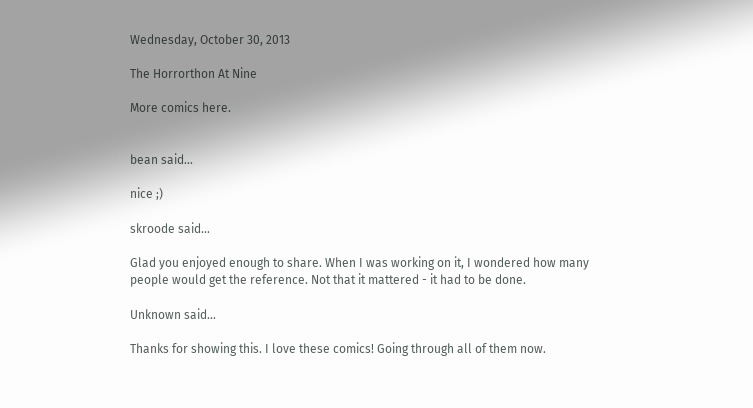Wednesday, October 30, 2013

The Horrorthon At Nine

More comics here.


bean said...

nice ;)

skroode said...

Glad you enjoyed enough to share. When I was working on it, I wondered how many people would get the reference. Not that it mattered - it had to be done.

Unknown said...

Thanks for showing this. I love these comics! Going through all of them now.